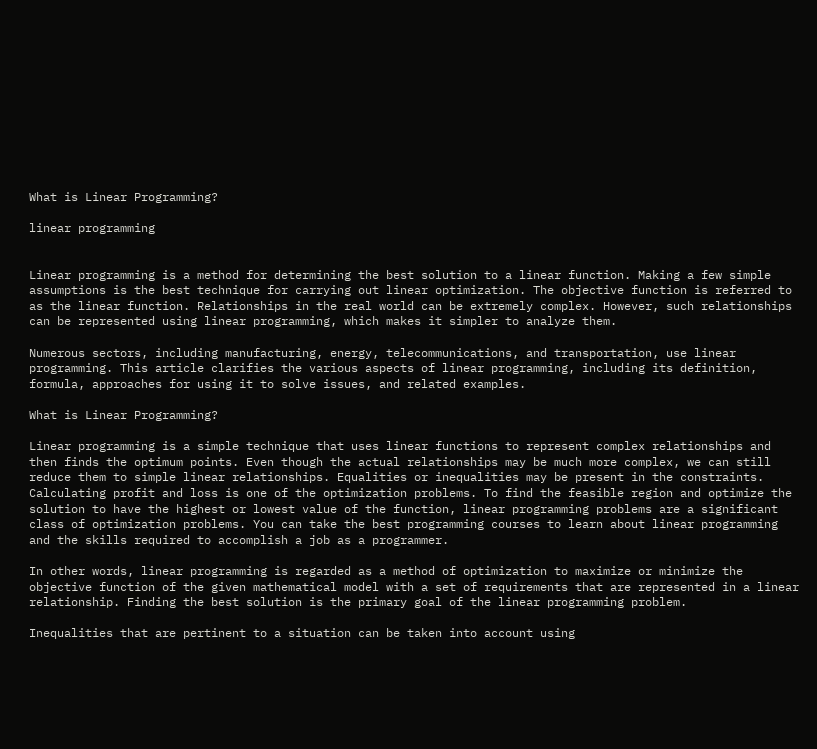What is Linear Programming?

linear programming


Linear programming is a method for determining the best solution to a linear function. Making a few simple assumptions is the best technique for carrying out linear optimization. The objective function is referred to as the linear function. Relationships in the real world can be extremely complex. However, such relationships can be represented using linear programming, which makes it simpler to analyze them.

Numerous sectors, including manufacturing, energy, telecommunications, and transportation, use linear programming. This article clarifies the various aspects of linear programming, including its definition, formula, approaches for using it to solve issues, and related examples.

What is Linear Programming?

Linear programming is a simple technique that uses linear functions to represent complex relationships and then finds the optimum points. Even though the actual relationships may be much more complex, we can still reduce them to simple linear relationships. Equalities or inequalities may be present in the constraints. Calculating profit and loss is one of the optimization problems. To find the feasible region and optimize the solution to have the highest or lowest value of the function, linear programming problems are a significant class of optimization problems. You can take the best programming courses to learn about linear programming and the skills required to accomplish a job as a programmer.

In other words, linear programming is regarded as a method of optimization to maximize or minimize the objective function of the given mathematical model with a set of requirements that are represented in a linear relationship. Finding the best solution is the primary goal of the linear programming problem.

Inequalities that are pertinent to a situation can be taken into account using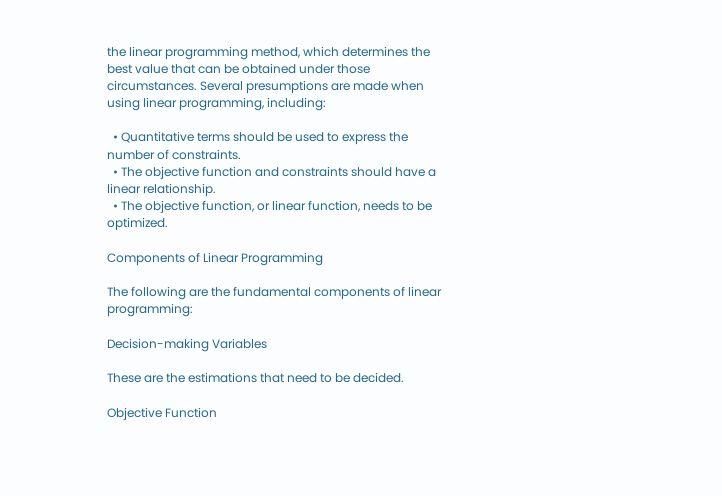the linear programming method, which determines the best value that can be obtained under those circumstances. Several presumptions are made when using linear programming, including:

  • Quantitative terms should be used to express the number of constraints.
  • The objective function and constraints should have a linear relationship.
  • The objective function, or linear function, needs to be optimized.

Components of Linear Programming

The following are the fundamental components of linear programming:

Decision-making Variables

These are the estimations that need to be decided.

Objective Function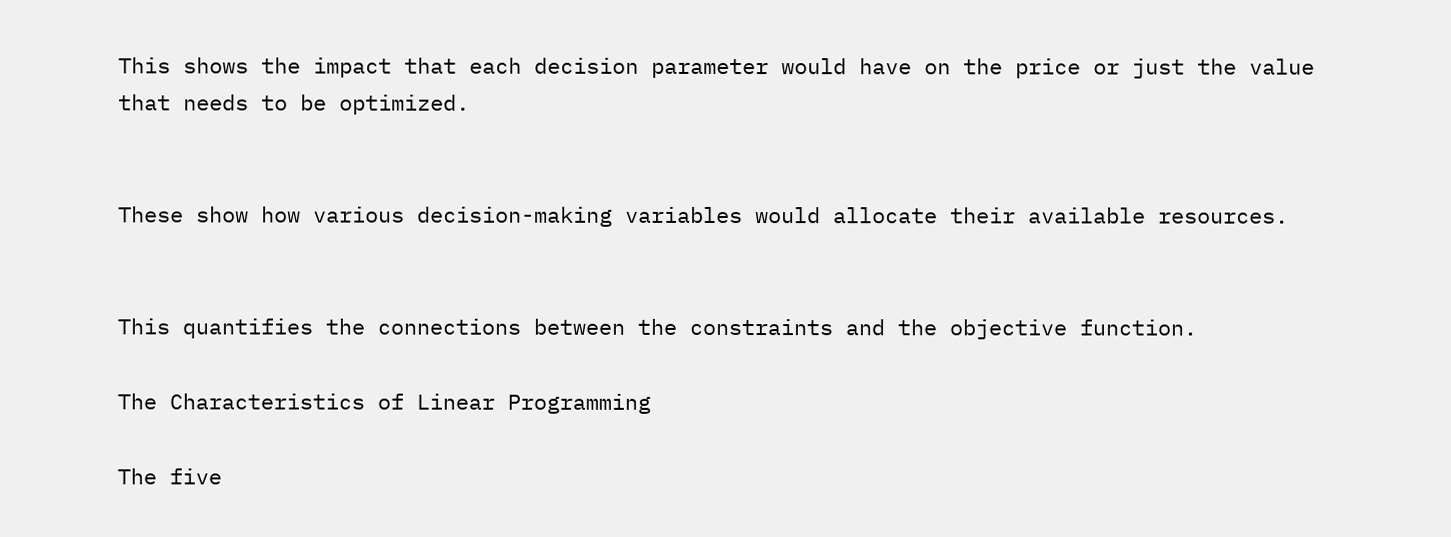This shows the impact that each decision parameter would have on the price or just the value that needs to be optimized.


These show how various decision-making variables would allocate their available resources.


This quantifies the connections between the constraints and the objective function.

The Characteristics of Linear Programming

The five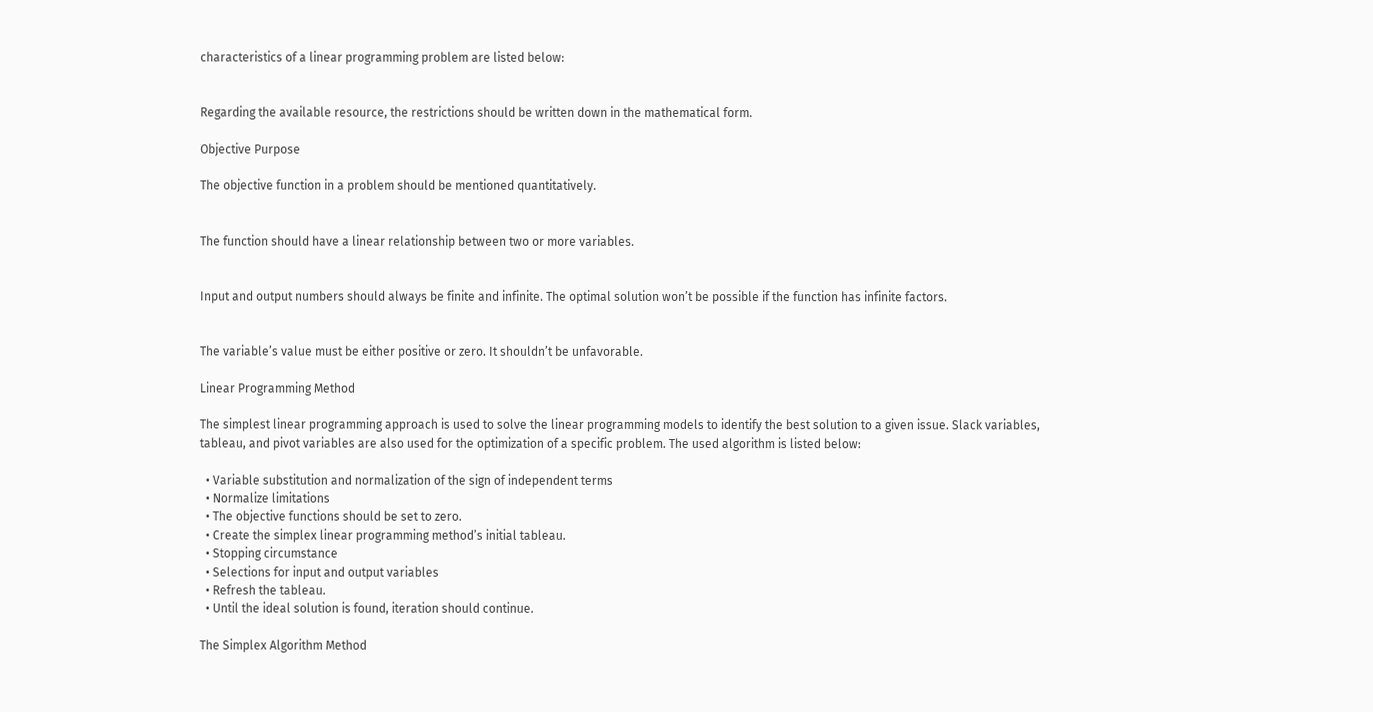characteristics of a linear programming problem are listed below:


Regarding the available resource, the restrictions should be written down in the mathematical form.

Objective Purpose

The objective function in a problem should be mentioned quantitatively.


The function should have a linear relationship between two or more variables.


Input and output numbers should always be finite and infinite. The optimal solution won’t be possible if the function has infinite factors.


The variable’s value must be either positive or zero. It shouldn’t be unfavorable.

Linear Programming Method

The simplest linear programming approach is used to solve the linear programming models to identify the best solution to a given issue. Slack variables, tableau, and pivot variables are also used for the optimization of a specific problem. The used algorithm is listed below:

  • Variable substitution and normalization of the sign of independent terms
  • Normalize limitations
  • The objective functions should be set to zero.
  • Create the simplex linear programming method’s initial tableau.
  • Stopping circumstance
  • Selections for input and output variables
  • Refresh the tableau.
  • Until the ideal solution is found, iteration should continue.

The Simplex Algorithm Method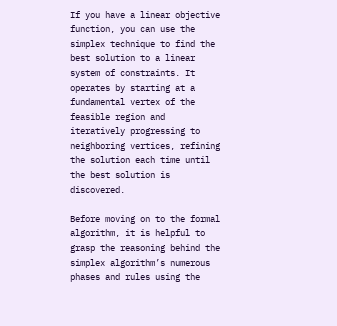If you have a linear objective function, you can use the simplex technique to find the best solution to a linear system of constraints. It operates by starting at a fundamental vertex of the feasible region and iteratively progressing to neighboring vertices, refining the solution each time until the best solution is discovered.

Before moving on to the formal algorithm, it is helpful to grasp the reasoning behind the simplex algorithm’s numerous phases and rules using the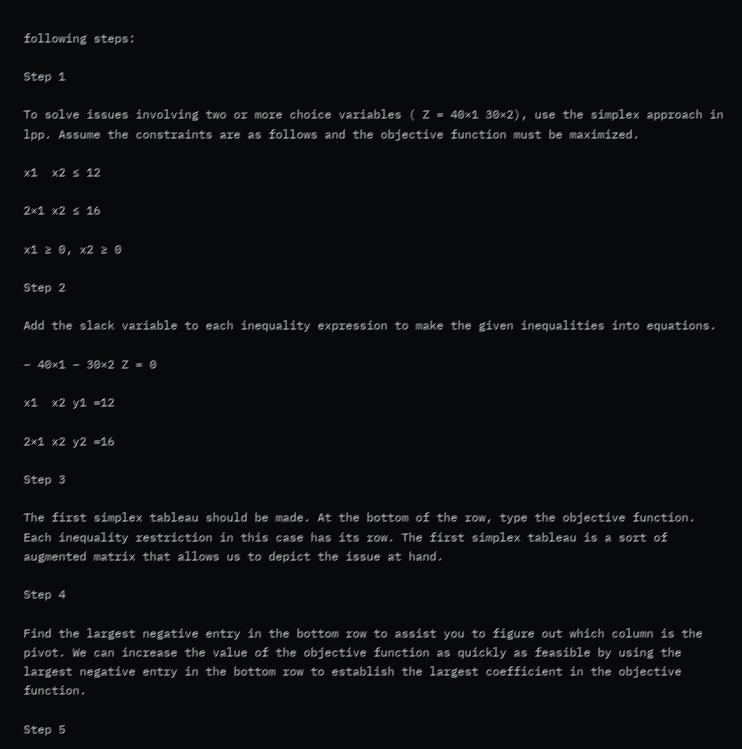following steps:

Step 1

To solve issues involving two or more choice variables ( Z = 40×1 30×2), use the simplex approach in lpp. Assume the constraints are as follows and the objective function must be maximized.

x1  x2 ≤ 12

2×1 x2 ≤ 16

x1 ≥ 0, x2 ≥ 0

Step 2

Add the slack variable to each inequality expression to make the given inequalities into equations.

– 40×1 – 30×2 Z = 0

x1  x2 y1 =12

2×1 x2 y2 =16

Step 3

The first simplex tableau should be made. At the bottom of the row, type the objective function. Each inequality restriction in this case has its row. The first simplex tableau is a sort of augmented matrix that allows us to depict the issue at hand.

Step 4

Find the largest negative entry in the bottom row to assist you to figure out which column is the pivot. We can increase the value of the objective function as quickly as feasible by using the largest negative entry in the bottom row to establish the largest coefficient in the objective function.

Step 5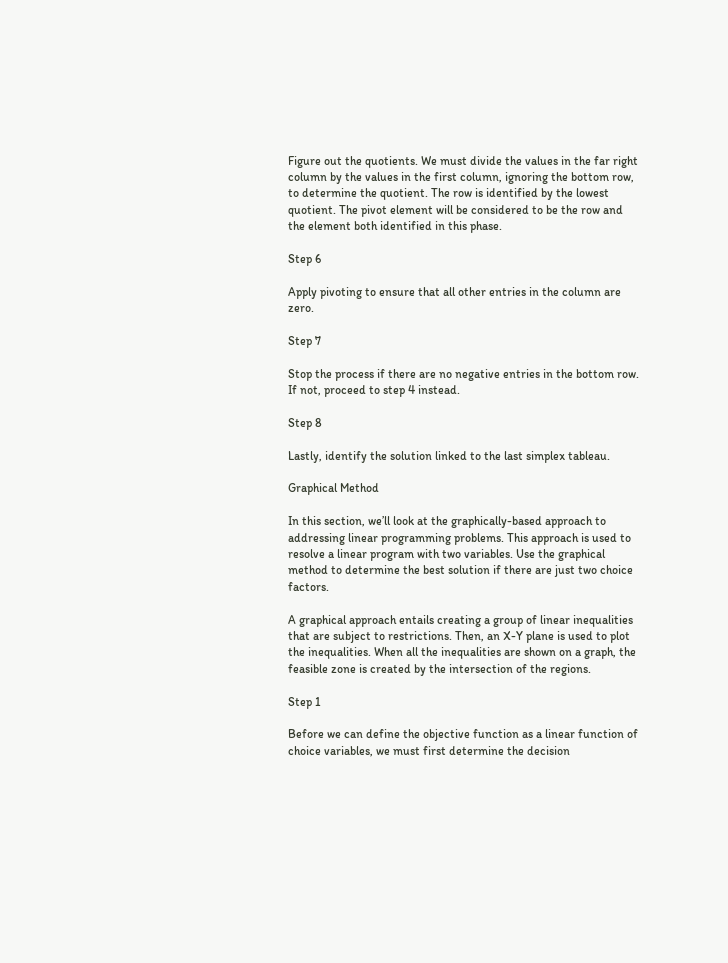Figure out the quotients. We must divide the values in the far right column by the values in the first column, ignoring the bottom row, to determine the quotient. The row is identified by the lowest quotient. The pivot element will be considered to be the row and the element both identified in this phase.

Step 6

Apply pivoting to ensure that all other entries in the column are zero.

Step 7

Stop the process if there are no negative entries in the bottom row. If not, proceed to step 4 instead.

Step 8

Lastly, identify the solution linked to the last simplex tableau.

Graphical Method

In this section, we’ll look at the graphically-based approach to addressing linear programming problems. This approach is used to resolve a linear program with two variables. Use the graphical method to determine the best solution if there are just two choice factors.

A graphical approach entails creating a group of linear inequalities that are subject to restrictions. Then, an X-Y plane is used to plot the inequalities. When all the inequalities are shown on a graph, the feasible zone is created by the intersection of the regions.

Step 1

Before we can define the objective function as a linear function of choice variables, we must first determine the decision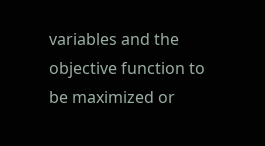variables and the objective function to be maximized or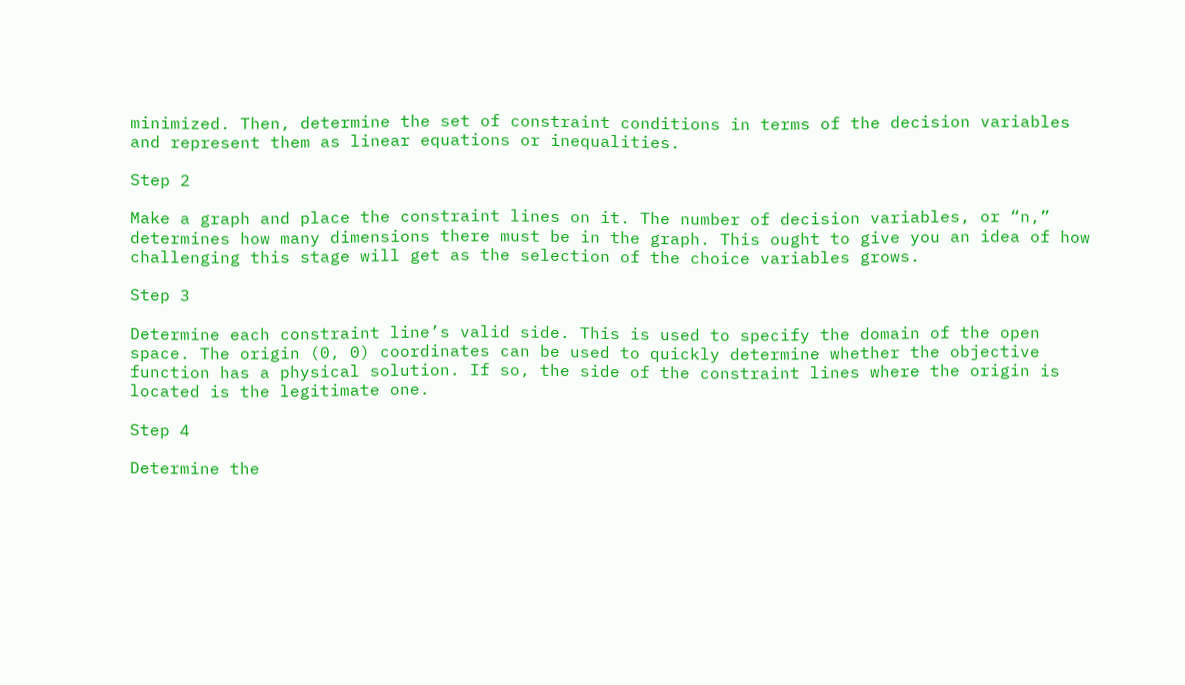minimized. Then, determine the set of constraint conditions in terms of the decision variables and represent them as linear equations or inequalities.

Step 2

Make a graph and place the constraint lines on it. The number of decision variables, or “n,” determines how many dimensions there must be in the graph. This ought to give you an idea of how challenging this stage will get as the selection of the choice variables grows.

Step 3

Determine each constraint line’s valid side. This is used to specify the domain of the open space. The origin (0, 0) coordinates can be used to quickly determine whether the objective function has a physical solution. If so, the side of the constraint lines where the origin is located is the legitimate one.

Step 4

Determine the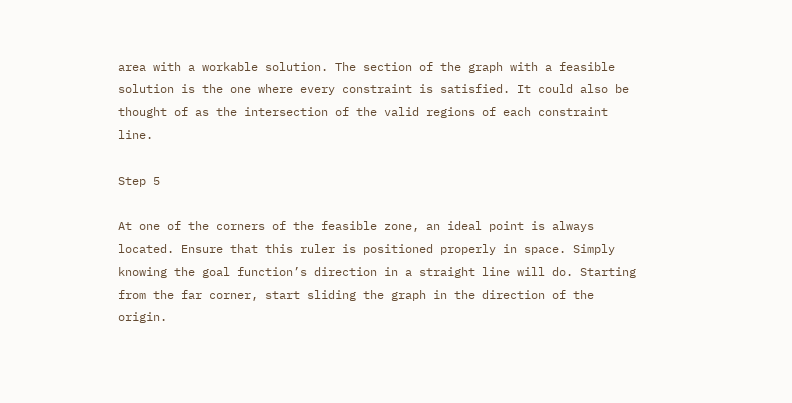area with a workable solution. The section of the graph with a feasible solution is the one where every constraint is satisfied. It could also be thought of as the intersection of the valid regions of each constraint line.

Step 5

At one of the corners of the feasible zone, an ideal point is always located. Ensure that this ruler is positioned properly in space. Simply knowing the goal function’s direction in a straight line will do. Starting from the far corner, start sliding the graph in the direction of the origin.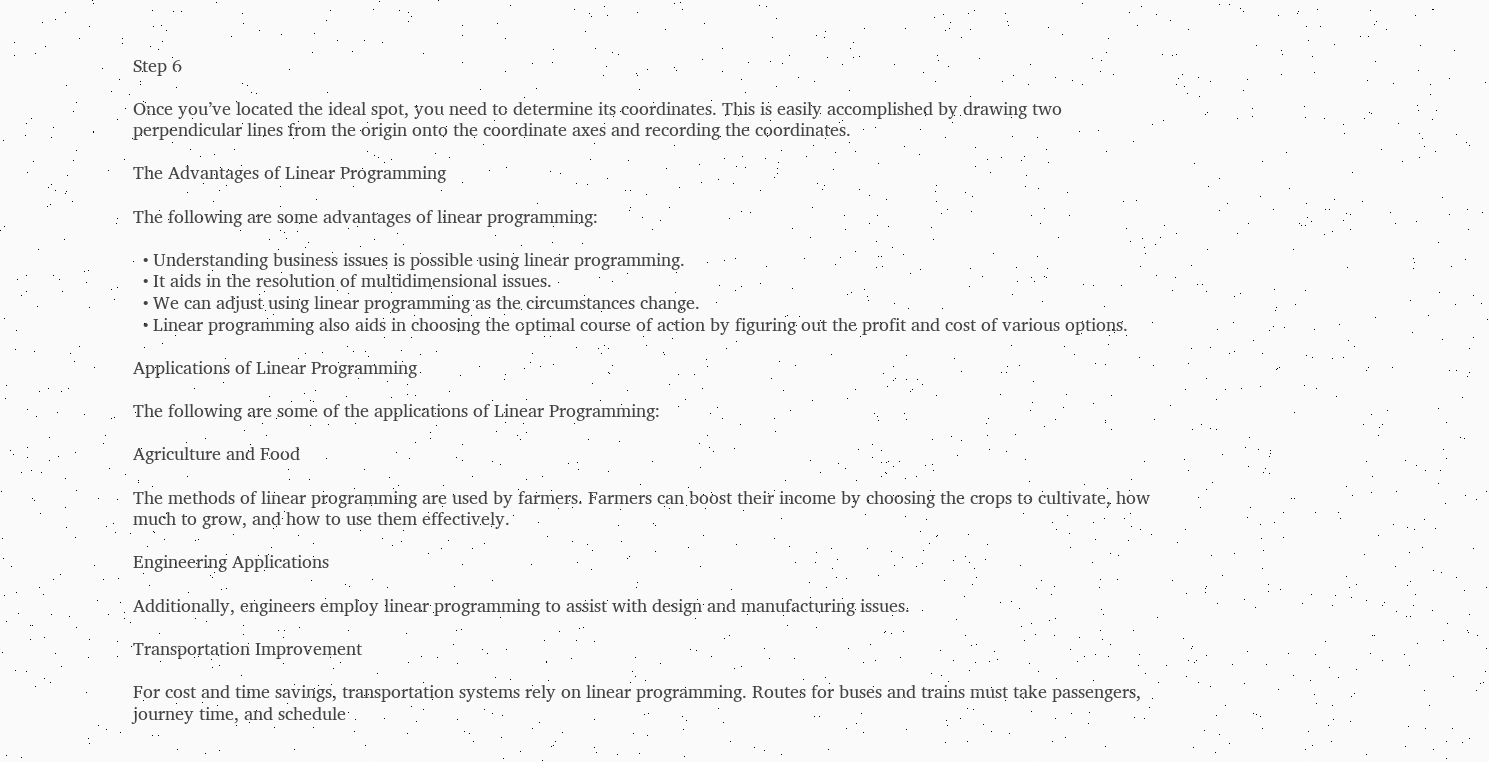Step 6

Once you’ve located the ideal spot, you need to determine its coordinates. This is easily accomplished by drawing two perpendicular lines from the origin onto the coordinate axes and recording the coordinates.

The Advantages of Linear Programming

The following are some advantages of linear programming:

  • Understanding business issues is possible using linear programming.
  • It aids in the resolution of multidimensional issues.
  • We can adjust using linear programming as the circumstances change.
  • Linear programming also aids in choosing the optimal course of action by figuring out the profit and cost of various options.

Applications of Linear Programming

The following are some of the applications of Linear Programming:

Agriculture and Food

The methods of linear programming are used by farmers. Farmers can boost their income by choosing the crops to cultivate, how much to grow, and how to use them effectively.

Engineering Applications

Additionally, engineers employ linear programming to assist with design and manufacturing issues.

Transportation Improvement

For cost and time savings, transportation systems rely on linear programming. Routes for buses and trains must take passengers, journey time, and schedule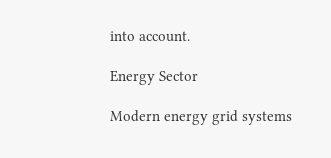into account.

Energy Sector

Modern energy grid systems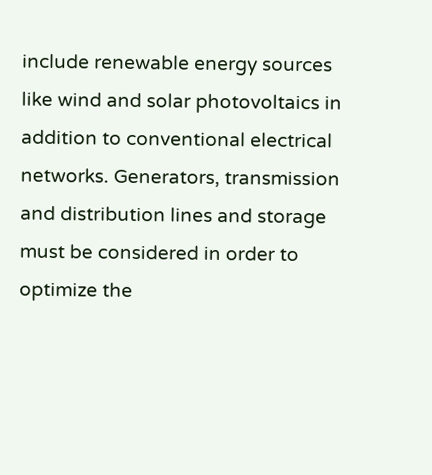include renewable energy sources like wind and solar photovoltaics in addition to conventional electrical networks. Generators, transmission and distribution lines and storage must be considered in order to optimize the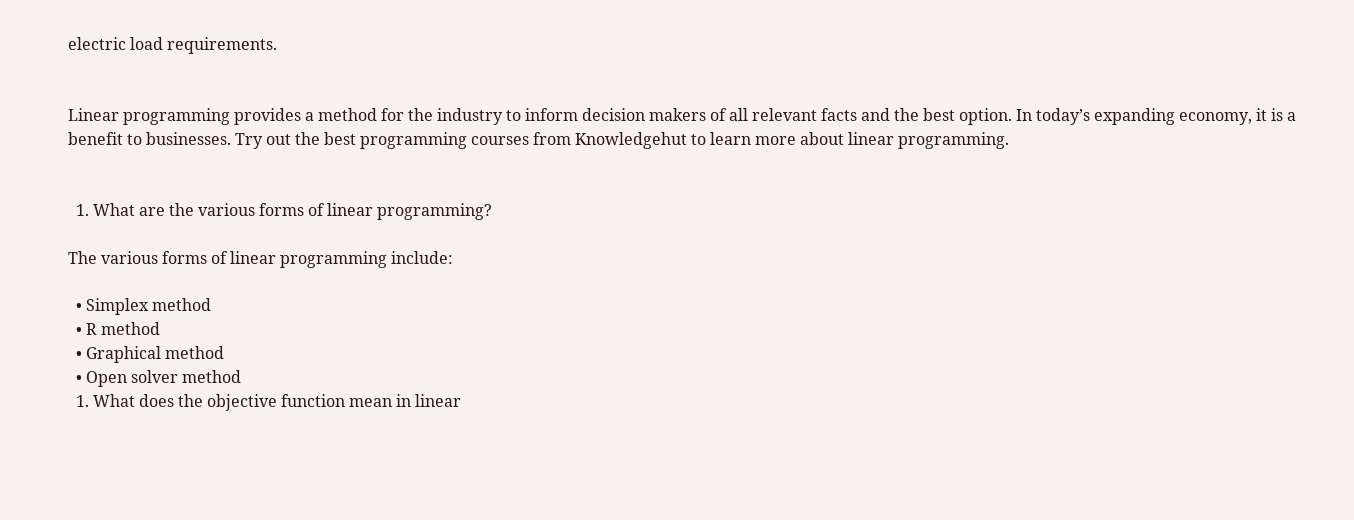electric load requirements.


Linear programming provides a method for the industry to inform decision makers of all relevant facts and the best option. In today’s expanding economy, it is a benefit to businesses. Try out the best programming courses from Knowledgehut to learn more about linear programming.


  1. What are the various forms of linear programming?

The various forms of linear programming include:

  • Simplex method
  • R method
  • Graphical method
  • Open solver method
  1. What does the objective function mean in linear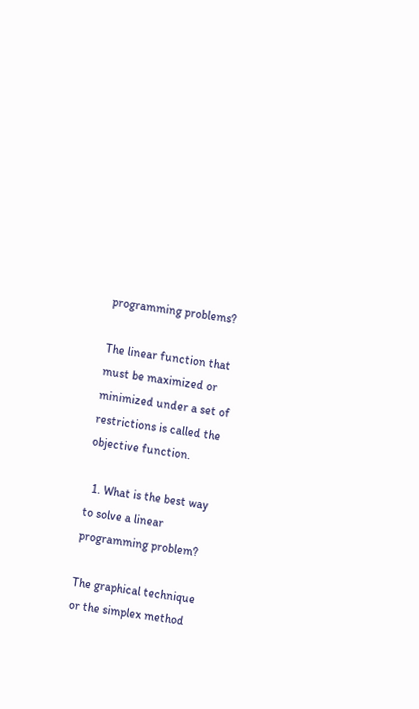programming problems?

The linear function that must be maximized or minimized under a set of restrictions is called the objective function.

  1. What is the best way to solve a linear programming problem?

The graphical technique or the simplex method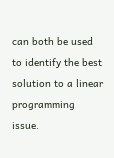can both be used to identify the best solution to a linear programming issue.